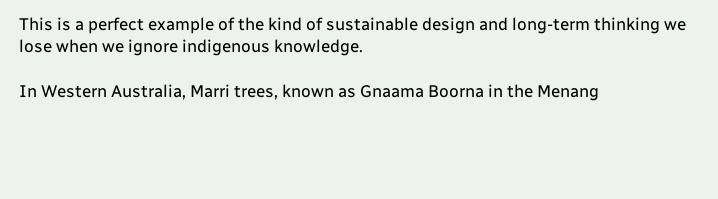This is a perfect example of the kind of sustainable design and long-term thinking we lose when we ignore indigenous knowledge.

In Western Australia, Marri trees, known as Gnaama Boorna in the Menang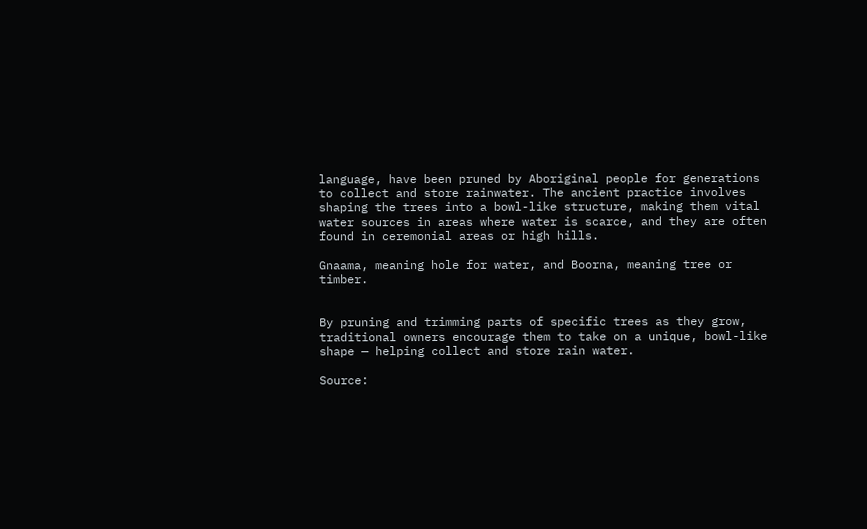language, have been pruned by Aboriginal people for generations to collect and store rainwater. The ancient practice involves shaping the trees into a bowl-like structure, making them vital water sources in areas where water is scarce, and they are often found in ceremonial areas or high hills.

Gnaama, meaning hole for water, and Boorna, meaning tree or timber.


By pruning and trimming parts of specific trees as they grow, traditional owners encourage them to take on a unique, bowl-like shape — helping collect and store rain water.

Source: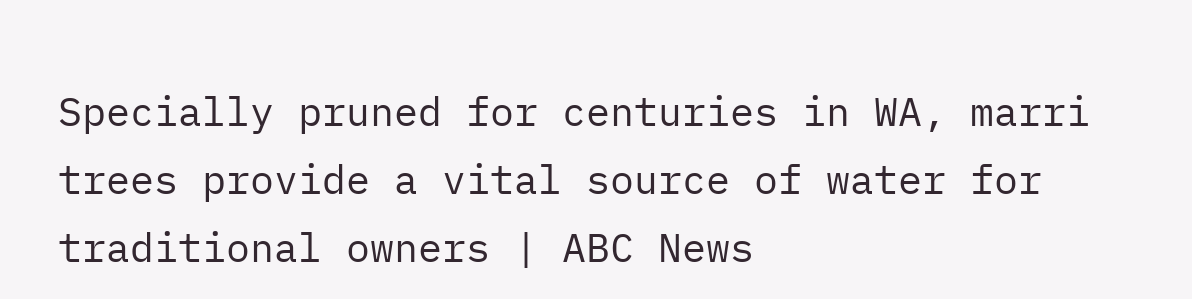Specially pruned for centuries in WA, marri trees provide a vital source of water for traditional owners | ABC News